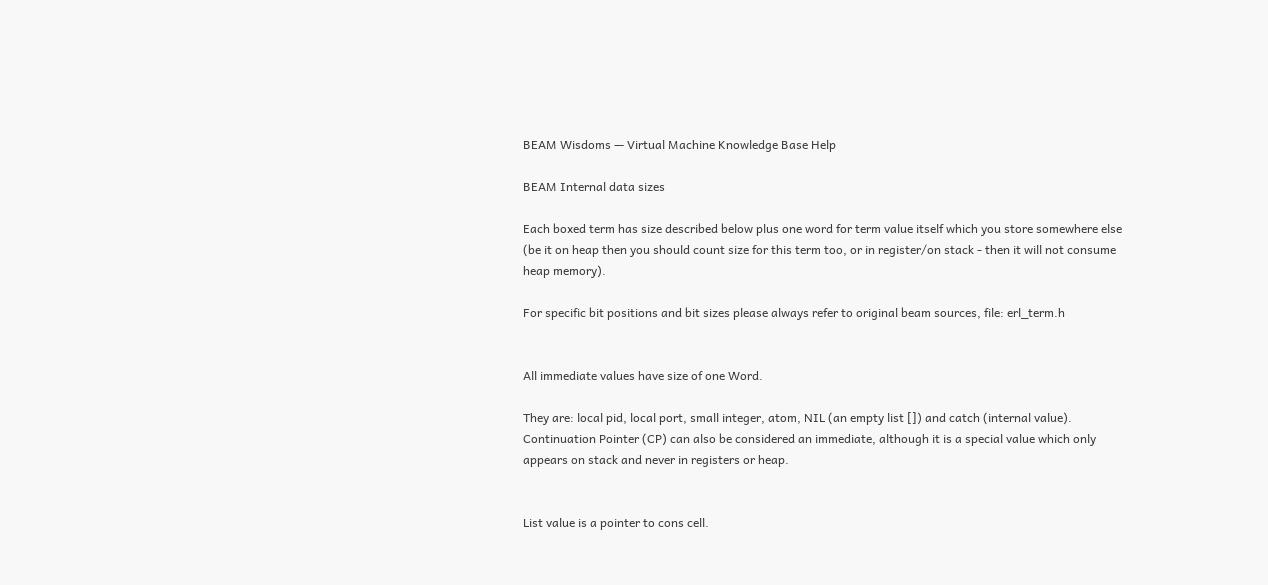BEAM Wisdoms — Virtual Machine Knowledge Base Help

BEAM Internal data sizes

Each boxed term has size described below plus one word for term value itself which you store somewhere else (be it on heap then you should count size for this term too, or in register/on stack - then it will not consume heap memory).

For specific bit positions and bit sizes please always refer to original beam sources, file: erl_term.h


All immediate values have size of one Word.

They are: local pid, local port, small integer, atom, NIL (an empty list []) and catch (internal value). Continuation Pointer (CP) can also be considered an immediate, although it is a special value which only appears on stack and never in registers or heap.


List value is a pointer to cons cell.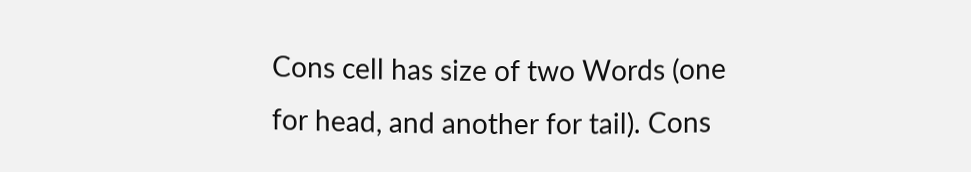Cons cell has size of two Words (one for head, and another for tail). Cons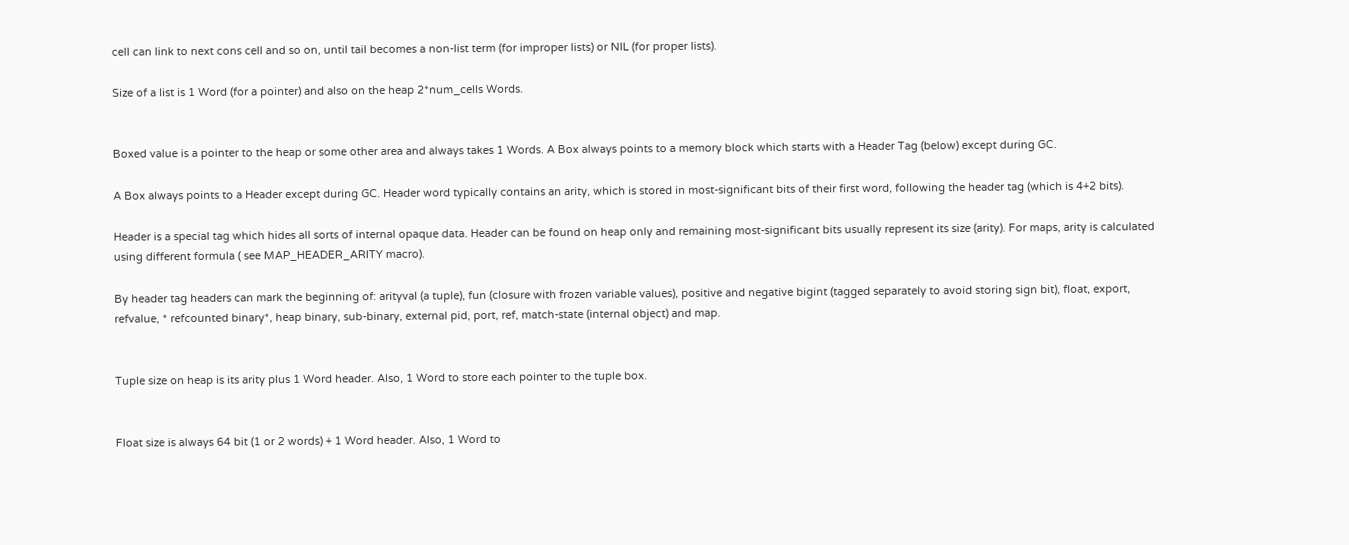cell can link to next cons cell and so on, until tail becomes a non-list term (for improper lists) or NIL (for proper lists).

Size of a list is 1 Word (for a pointer) and also on the heap 2*num_cells Words.


Boxed value is a pointer to the heap or some other area and always takes 1 Words. A Box always points to a memory block which starts with a Header Tag (below) except during GC.

A Box always points to a Header except during GC. Header word typically contains an arity, which is stored in most-significant bits of their first word, following the header tag (which is 4+2 bits).

Header is a special tag which hides all sorts of internal opaque data. Header can be found on heap only and remaining most-significant bits usually represent its size (arity). For maps, arity is calculated using different formula ( see MAP_HEADER_ARITY macro).

By header tag headers can mark the beginning of: arityval (a tuple), fun (closure with frozen variable values), positive and negative bigint (tagged separately to avoid storing sign bit), float, export, refvalue, * refcounted binary*, heap binary, sub-binary, external pid, port, ref, match-state (internal object) and map.


Tuple size on heap is its arity plus 1 Word header. Also, 1 Word to store each pointer to the tuple box.


Float size is always 64 bit (1 or 2 words) + 1 Word header. Also, 1 Word to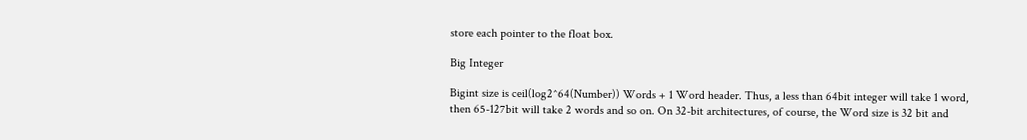store each pointer to the float box.

Big Integer

Bigint size is ceil(log2^64(Number)) Words + 1 Word header. Thus, a less than 64bit integer will take 1 word, then 65-127bit will take 2 words and so on. On 32-bit architectures, of course, the Word size is 32 bit and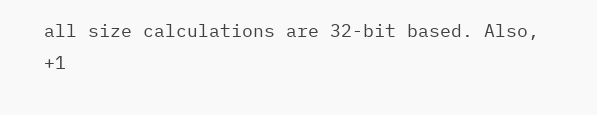all size calculations are 32-bit based. Also, +1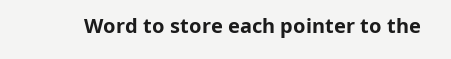Word to store each pointer to the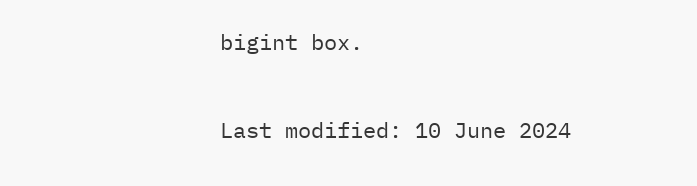bigint box.

Last modified: 10 June 2024